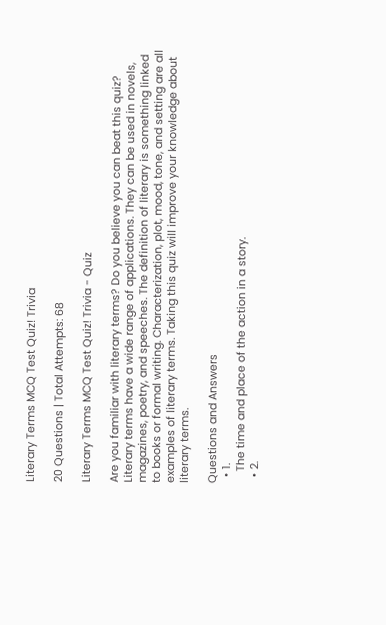Literary Terms MCQ Test Quiz! Trivia

20 Questions | Total Attempts: 68

Literary Terms MCQ Test Quiz! Trivia - Quiz

Are you familiar with literary terms? Do you believe you can beat this quiz? Literary terms have a wide range of applications. They can be used in novels, magazines, poetry, and speeches. The definition of literary is something linked to books or formal writing. Characterization, plot, mood, tone, and setting are all examples of literary terms. Taking this quiz will improve your knowledge about literary terms.

Questions and Answers
  • 1.
    The time and place of the action in a story.
  • 2.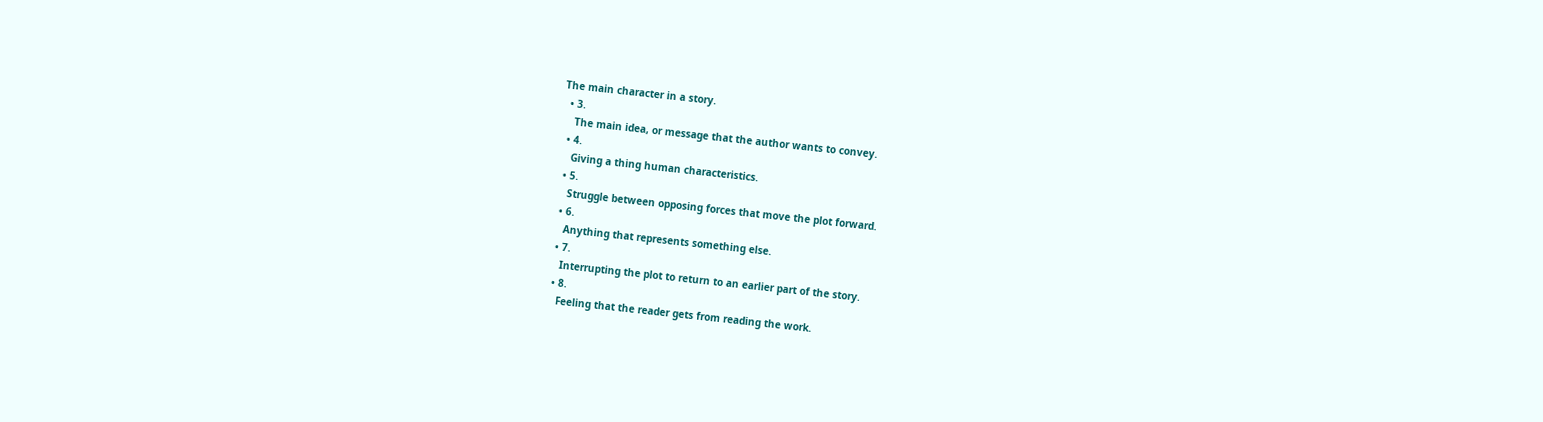The main character in a story.
  • 3.
    The main idea, or message that the author wants to convey.
  • 4.
    Giving a thing human characteristics.
  • 5.
    Struggle between opposing forces that move the plot forward.
  • 6.
    Anything that represents something else.
  • 7.
    Interrupting the plot to return to an earlier part of the story.
  • 8.
    Feeling that the reader gets from reading the work.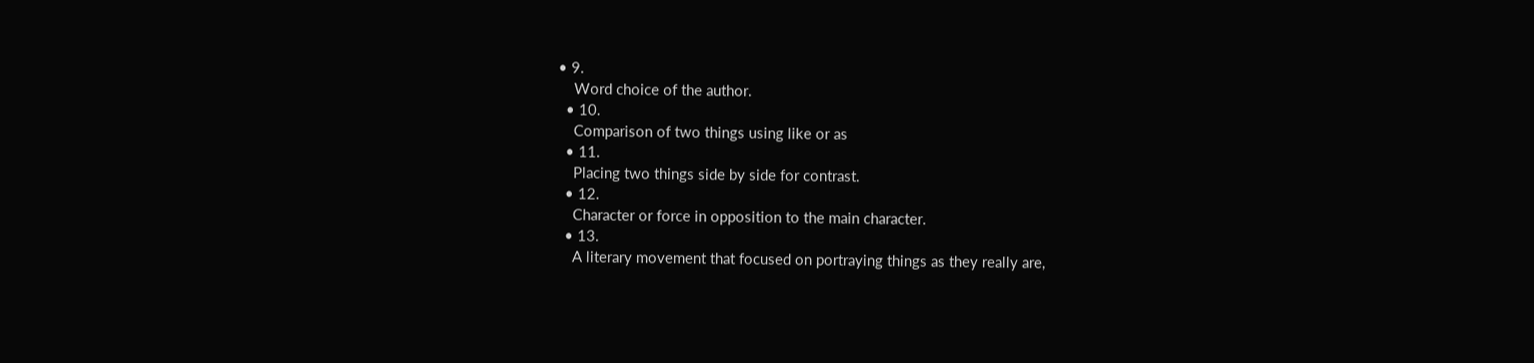• 9.
    Word choice of the author.
  • 10.
    Comparison of two things using like or as
  • 11.
    Placing two things side by side for contrast.
  • 12.
    Character or force in opposition to the main character.
  • 13.
    A literary movement that focused on portraying things as they really are,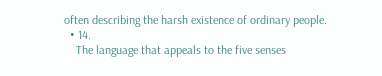often describing the harsh existence of ordinary people.
  • 14.
    The language that appeals to the five senses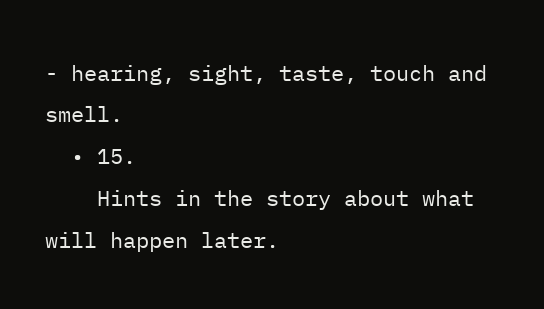- hearing, sight, taste, touch and smell.
  • 15.
    Hints in the story about what will happen later.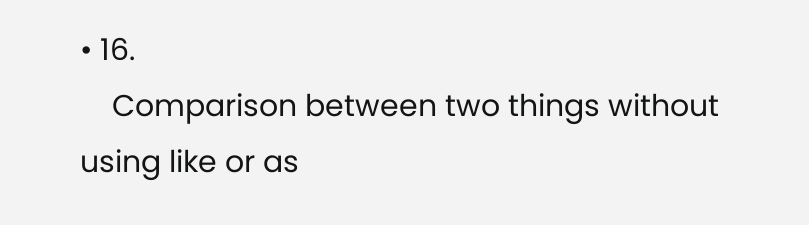• 16.
    Comparison between two things without using like or as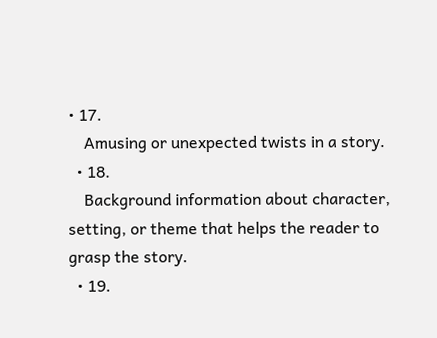• 17.
    Amusing or unexpected twists in a story.
  • 18.
    Background information about character, setting, or theme that helps the reader to grasp the story.
  • 19.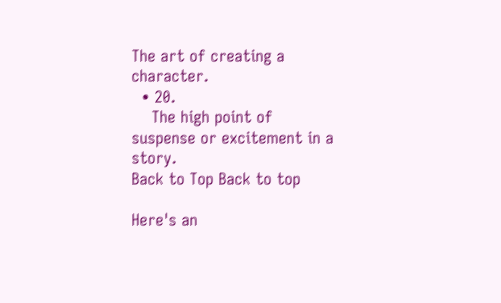The art of creating a character.
  • 20.
    The high point of suspense or excitement in a story.
Back to Top Back to top

Here's an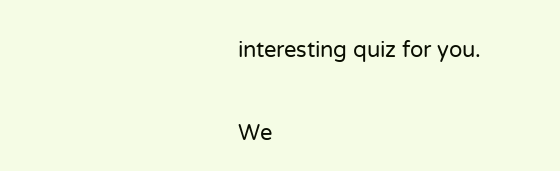interesting quiz for you.

We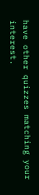have other quizzes matching your interest.